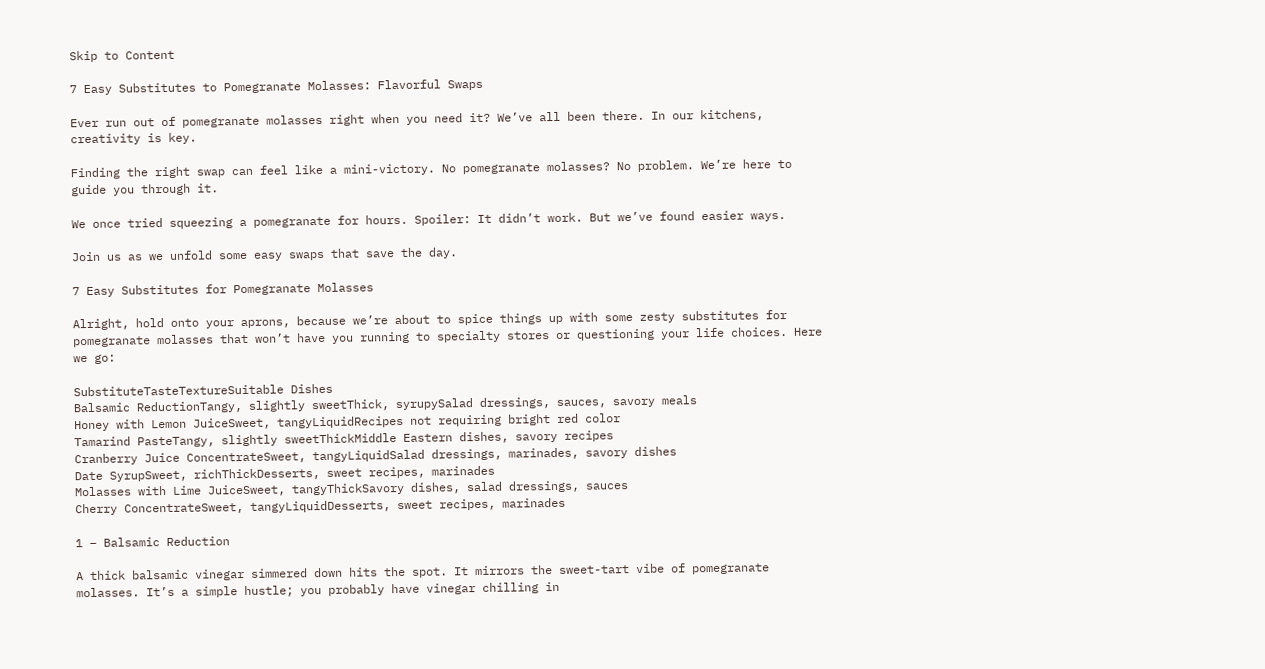Skip to Content

7 Easy Substitutes to Pomegranate Molasses: Flavorful Swaps

Ever run out of pomegranate molasses right when you need it? We’ve all been there. In our kitchens, creativity is key.

Finding the right swap can feel like a mini-victory. No pomegranate molasses? No problem. We’re here to guide you through it.

We once tried squeezing a pomegranate for hours. Spoiler: It didn’t work. But we’ve found easier ways.

Join us as we unfold some easy swaps that save the day.

7 Easy Substitutes for Pomegranate Molasses

Alright, hold onto your aprons, because we’re about to spice things up with some zesty substitutes for pomegranate molasses that won’t have you running to specialty stores or questioning your life choices. Here we go:

SubstituteTasteTextureSuitable Dishes
Balsamic ReductionTangy, slightly sweetThick, syrupySalad dressings, sauces, savory meals
Honey with Lemon JuiceSweet, tangyLiquidRecipes not requiring bright red color
Tamarind PasteTangy, slightly sweetThickMiddle Eastern dishes, savory recipes
Cranberry Juice ConcentrateSweet, tangyLiquidSalad dressings, marinades, savory dishes
Date SyrupSweet, richThickDesserts, sweet recipes, marinades
Molasses with Lime JuiceSweet, tangyThickSavory dishes, salad dressings, sauces
Cherry ConcentrateSweet, tangyLiquidDesserts, sweet recipes, marinades

1 – Balsamic Reduction

A thick balsamic vinegar simmered down hits the spot. It mirrors the sweet-tart vibe of pomegranate molasses. It’s a simple hustle; you probably have vinegar chilling in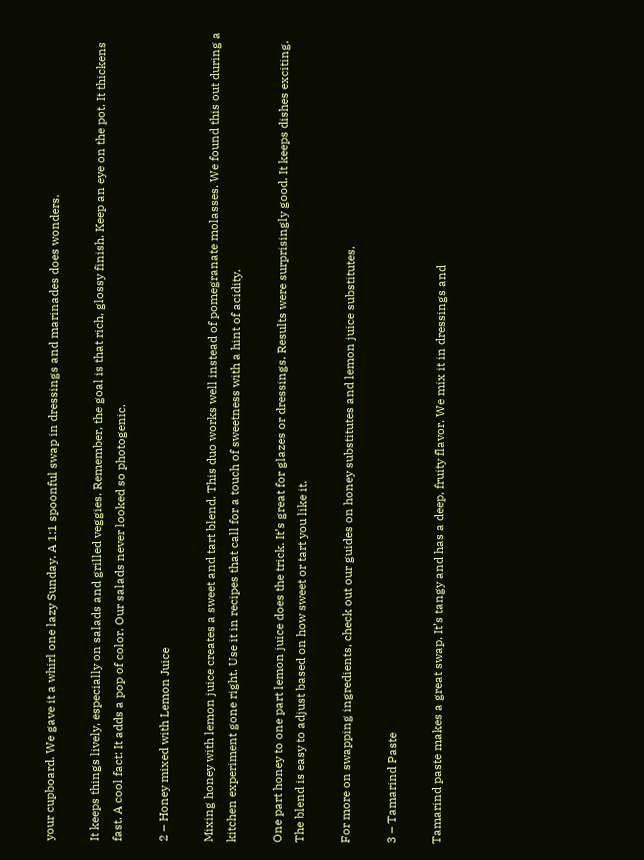your cupboard. We gave it a whirl one lazy Sunday. A 1:1 spoonful swap in dressings and marinades does wonders.

It keeps things lively, especially on salads and grilled veggies. Remember, the goal is that rich, glossy finish. Keep an eye on the pot. It thickens fast. A cool fact: It adds a pop of color. Our salads never looked so photogenic.

2 – Honey mixed with Lemon Juice

Mixing honey with lemon juice creates a sweet and tart blend. This duo works well instead of pomegranate molasses. We found this out during a kitchen experiment gone right. Use it in recipes that call for a touch of sweetness with a hint of acidity.

One part honey to one part lemon juice does the trick. It’s great for glazes or dressings. Results were surprisingly good. It keeps dishes exciting. The blend is easy to adjust based on how sweet or tart you like it.

For more on swapping ingredients, check out our guides on honey substitutes and lemon juice substitutes.

3 – Tamarind Paste

Tamarind paste makes a great swap. It’s tangy and has a deep, fruity flavor. We mix it in dressings and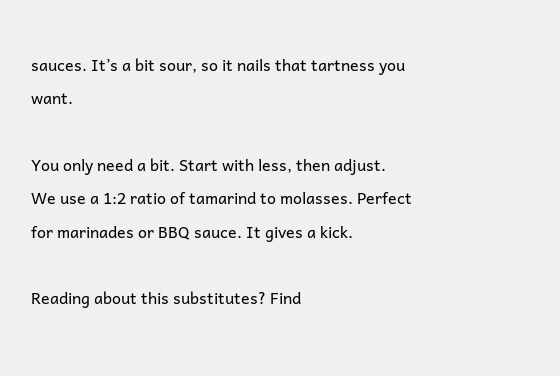sauces. It’s a bit sour, so it nails that tartness you want.

You only need a bit. Start with less, then adjust. We use a 1:2 ratio of tamarind to molasses. Perfect for marinades or BBQ sauce. It gives a kick.

Reading about this substitutes? Find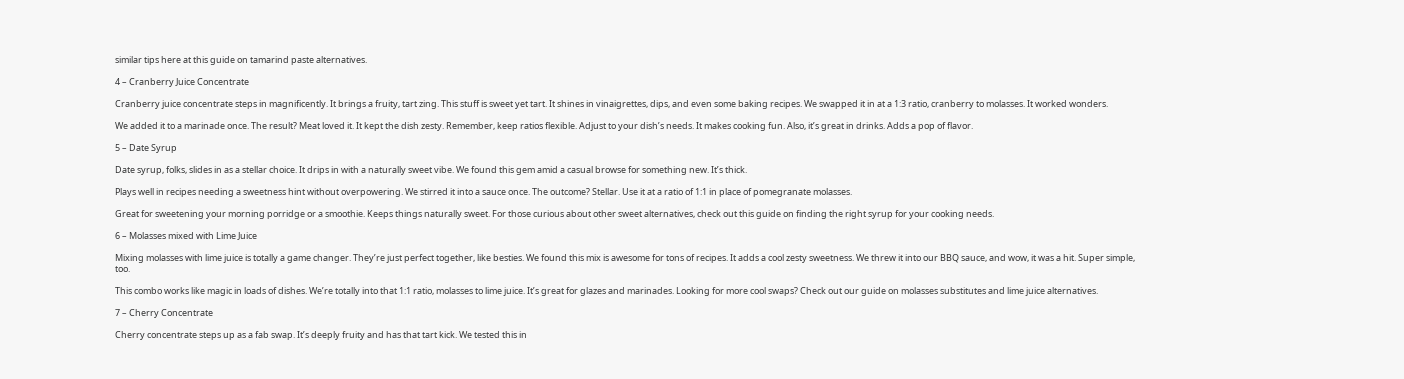similar tips here at this guide on tamarind paste alternatives.

4 – Cranberry Juice Concentrate

Cranberry juice concentrate steps in magnificently. It brings a fruity, tart zing. This stuff is sweet yet tart. It shines in vinaigrettes, dips, and even some baking recipes. We swapped it in at a 1:3 ratio, cranberry to molasses. It worked wonders.

We added it to a marinade once. The result? Meat loved it. It kept the dish zesty. Remember, keep ratios flexible. Adjust to your dish’s needs. It makes cooking fun. Also, it’s great in drinks. Adds a pop of flavor.

5 – Date Syrup

Date syrup, folks, slides in as a stellar choice. It drips in with a naturally sweet vibe. We found this gem amid a casual browse for something new. It’s thick.

Plays well in recipes needing a sweetness hint without overpowering. We stirred it into a sauce once. The outcome? Stellar. Use it at a ratio of 1:1 in place of pomegranate molasses.

Great for sweetening your morning porridge or a smoothie. Keeps things naturally sweet. For those curious about other sweet alternatives, check out this guide on finding the right syrup for your cooking needs.

6 – Molasses mixed with Lime Juice

Mixing molasses with lime juice is totally a game changer. They’re just perfect together, like besties. We found this mix is awesome for tons of recipes. It adds a cool zesty sweetness. We threw it into our BBQ sauce, and wow, it was a hit. Super simple, too.

This combo works like magic in loads of dishes. We’re totally into that 1:1 ratio, molasses to lime juice. It’s great for glazes and marinades. Looking for more cool swaps? Check out our guide on molasses substitutes and lime juice alternatives.

7 – Cherry Concentrate

Cherry concentrate steps up as a fab swap. It’s deeply fruity and has that tart kick. We tested this in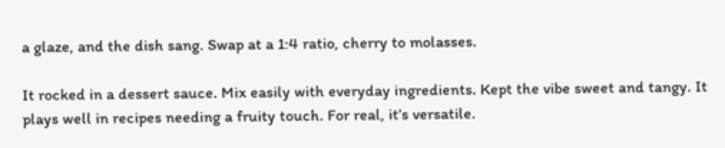a glaze, and the dish sang. Swap at a 1:4 ratio, cherry to molasses.

It rocked in a dessert sauce. Mix easily with everyday ingredients. Kept the vibe sweet and tangy. It plays well in recipes needing a fruity touch. For real, it’s versatile.